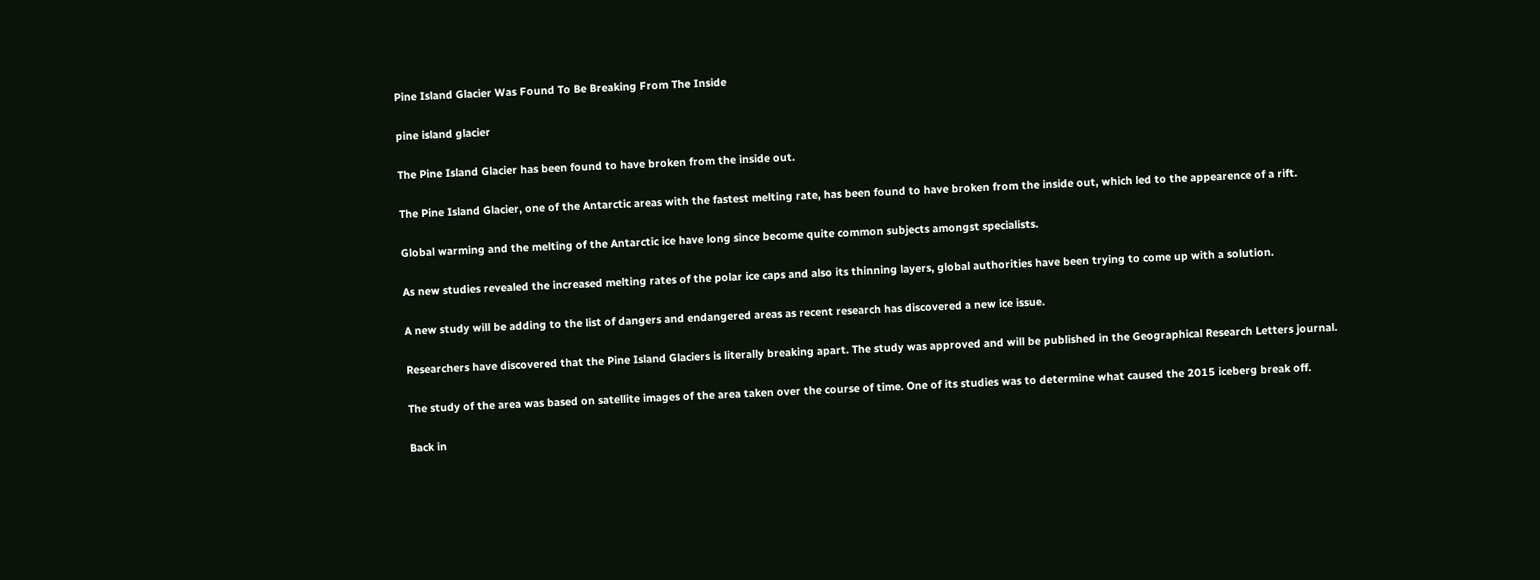Pine Island Glacier Was Found To Be Breaking From The Inside

pine island glacier

The Pine Island Glacier has been found to have broken from the inside out.

The Pine Island Glacier, one of the Antarctic areas with the fastest melting rate, has been found to have broken from the inside out, which led to the appearence of a rift.

Global warming and the melting of the Antarctic ice have long since become quite common subjects amongst specialists.

As new studies revealed the increased melting rates of the polar ice caps and also its thinning layers, global authorities have been trying to come up with a solution.

A new study will be adding to the list of dangers and endangered areas as recent research has discovered a new ice issue.

Researchers have discovered that the Pine Island Glaciers is literally breaking apart. The study was approved and will be published in the Geographical Research Letters journal.

The study of the area was based on satellite images of the area taken over the course of time. One of its studies was to determine what caused the 2015 iceberg break off.

Back in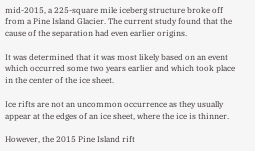mid-2015, a 225-square mile iceberg structure broke off from a Pine Island Glacier. The current study found that the cause of the separation had even earlier origins.

It was determined that it was most likely based on an event which occurred some two years earlier and which took place in the center of the ice sheet.

Ice rifts are not an uncommon occurrence as they usually appear at the edges of an ice sheet, where the ice is thinner.

However, the 2015 Pine Island rift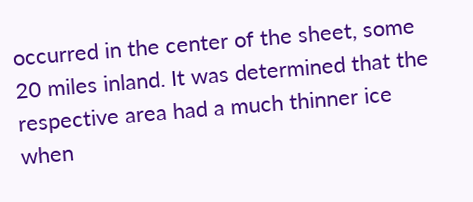occurred in the center of the sheet, some 20 miles inland. It was determined that the respective area had a much thinner ice when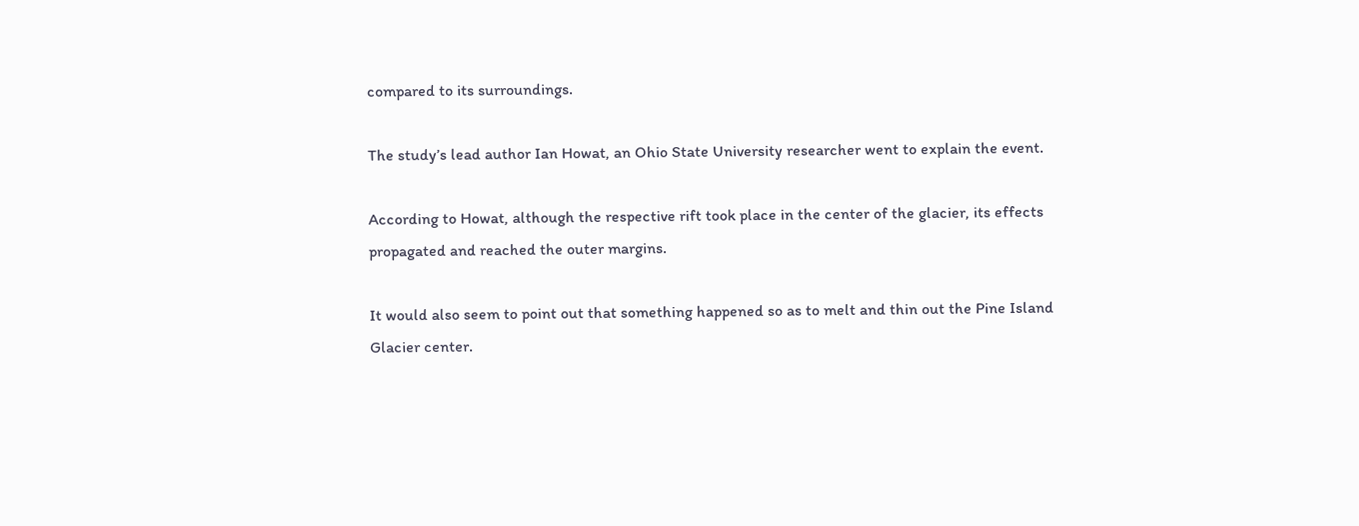compared to its surroundings.

The study’s lead author Ian Howat, an Ohio State University researcher went to explain the event.

According to Howat, although the respective rift took place in the center of the glacier, its effects propagated and reached the outer margins.

It would also seem to point out that something happened so as to melt and thin out the Pine Island Glacier center.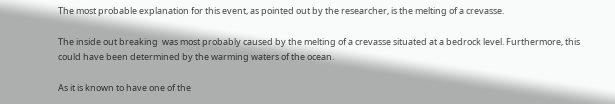The most probable explanation for this event, as pointed out by the researcher, is the melting of a crevasse.

The inside out breaking  was most probably caused by the melting of a crevasse situated at a bedrock level. Furthermore, this could have been determined by the warming waters of the ocean.

As it is known to have one of the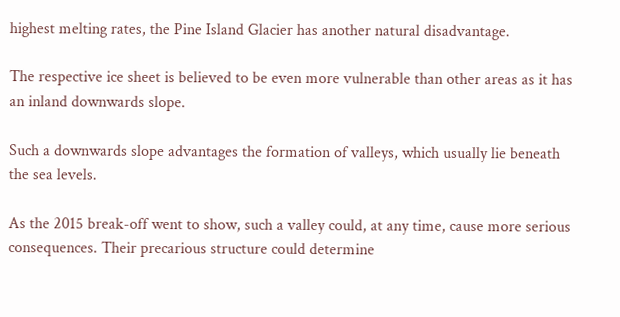highest melting rates, the Pine Island Glacier has another natural disadvantage.

The respective ice sheet is believed to be even more vulnerable than other areas as it has an inland downwards slope.

Such a downwards slope advantages the formation of valleys, which usually lie beneath the sea levels.

As the 2015 break-off went to show, such a valley could, at any time, cause more serious consequences. Their precarious structure could determine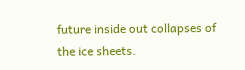future inside out collapses of the ice sheets.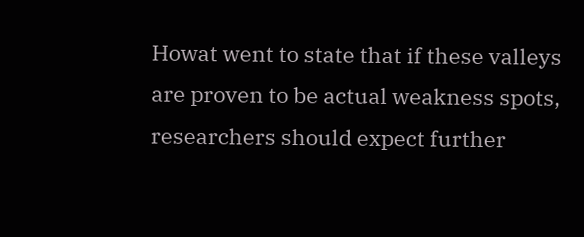Howat went to state that if these valleys are proven to be actual weakness spots, researchers should expect further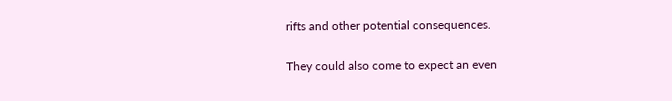rifts and other potential consequences.

They could also come to expect an even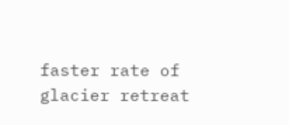faster rate of glacier retreat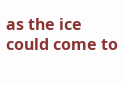as the ice could come to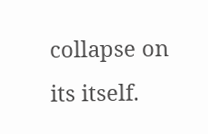collapse on its itself.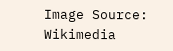Image Source: Wikimedia